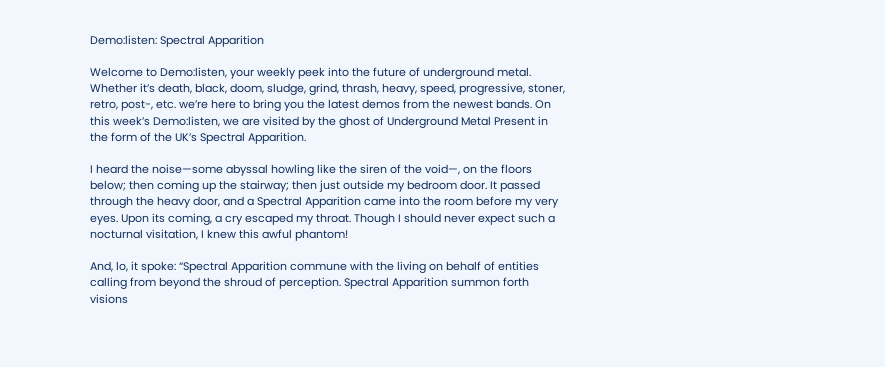Demo:listen: Spectral Apparition

Welcome to Demo:listen, your weekly peek into the future of underground metal. Whether it’s death, black, doom, sludge, grind, thrash, heavy, speed, progressive, stoner, retro, post-, etc. we’re here to bring you the latest demos from the newest bands. On this week’s Demo:listen, we are visited by the ghost of Underground Metal Present in the form of the UK’s Spectral Apparition.

I heard the noise—some abyssal howling like the siren of the void—, on the floors below; then coming up the stairway; then just outside my bedroom door. It passed through the heavy door, and a Spectral Apparition came into the room before my very eyes. Upon its coming, a cry escaped my throat. Though I should never expect such a nocturnal visitation, I knew this awful phantom!

And, lo, it spoke: “Spectral Apparition commune with the living on behalf of entities calling from beyond the shroud of perception. Spectral Apparition summon forth visions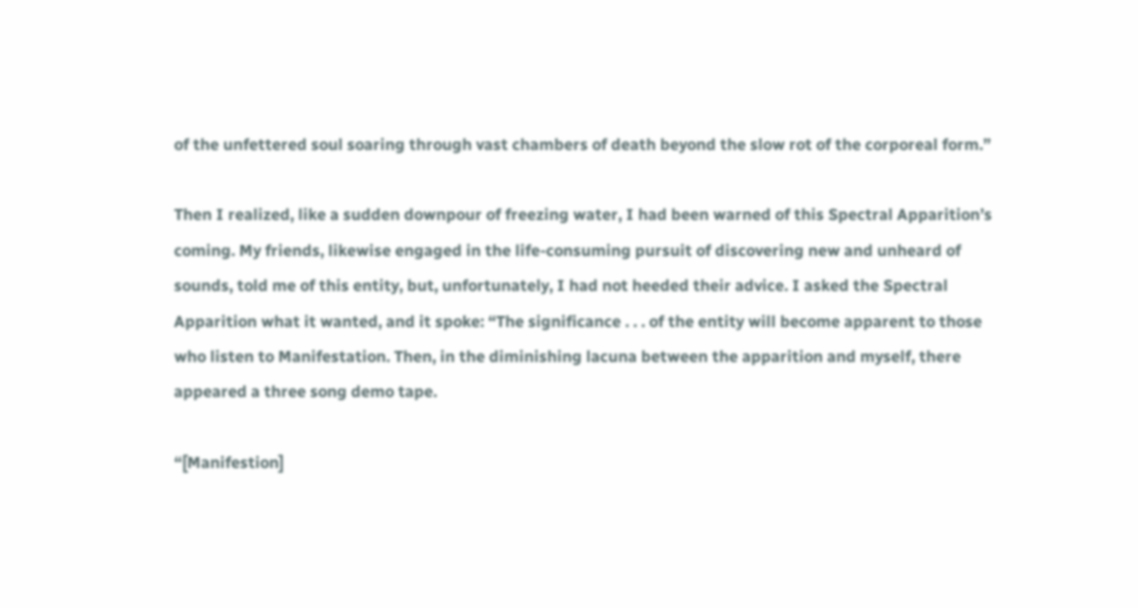of the unfettered soul soaring through vast chambers of death beyond the slow rot of the corporeal form.”

Then I realized, like a sudden downpour of freezing water, I had been warned of this Spectral Apparition’s coming. My friends, likewise engaged in the life-consuming pursuit of discovering new and unheard of sounds, told me of this entity, but, unfortunately, I had not heeded their advice. I asked the Spectral Apparition what it wanted, and it spoke: “The significance . . . of the entity will become apparent to those who listen to Manifestation. Then, in the diminishing lacuna between the apparition and myself, there appeared a three song demo tape.

“[Manifestion]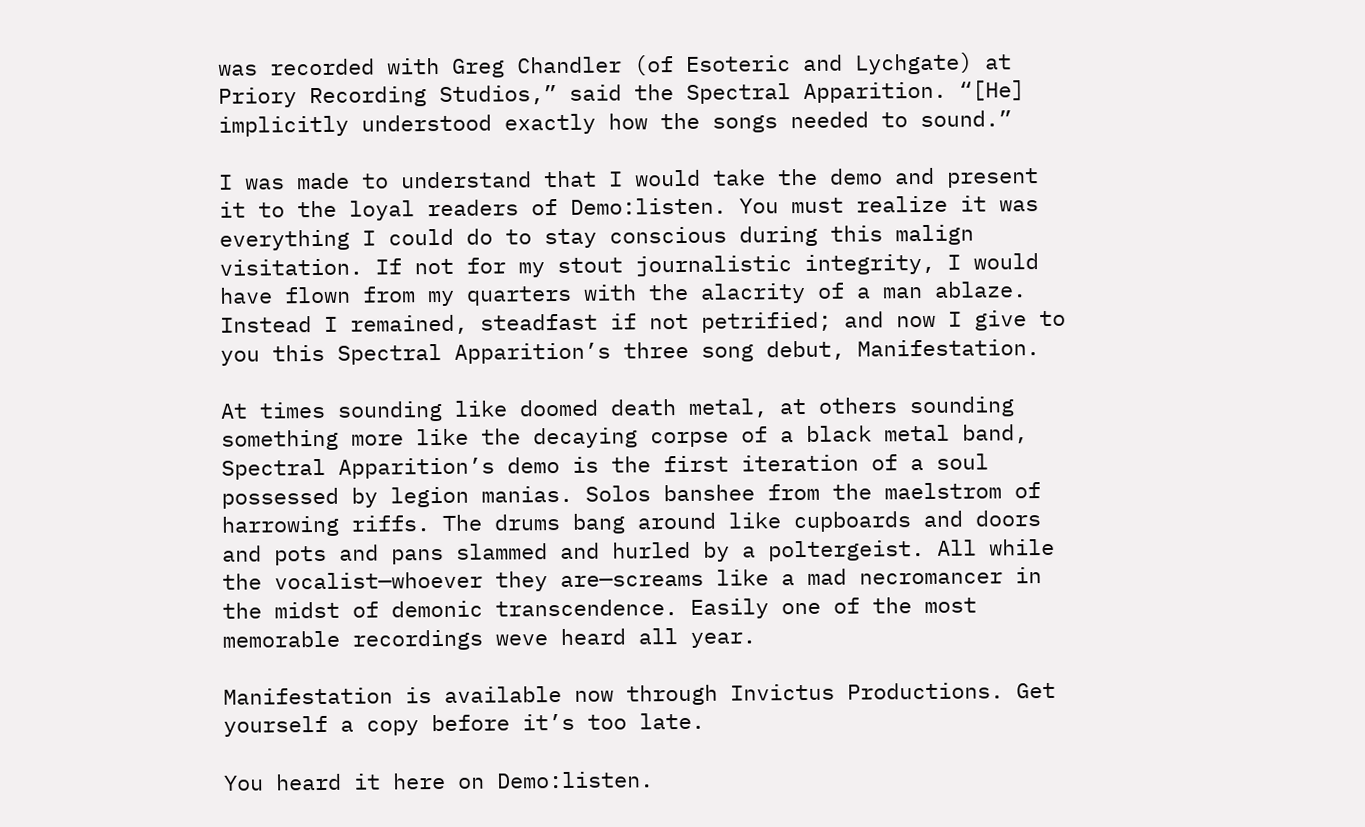was recorded with Greg Chandler (of Esoteric and Lychgate) at Priory Recording Studios,” said the Spectral Apparition. “[He] implicitly understood exactly how the songs needed to sound.”

I was made to understand that I would take the demo and present it to the loyal readers of Demo:listen. You must realize it was everything I could do to stay conscious during this malign visitation. If not for my stout journalistic integrity, I would have flown from my quarters with the alacrity of a man ablaze. Instead I remained, steadfast if not petrified; and now I give to you this Spectral Apparition’s three song debut, Manifestation.

At times sounding like doomed death metal, at others sounding something more like the decaying corpse of a black metal band, Spectral Apparition’s demo is the first iteration of a soul possessed by legion manias. Solos banshee from the maelstrom of harrowing riffs. The drums bang around like cupboards and doors and pots and pans slammed and hurled by a poltergeist. All while the vocalist—whoever they are—screams like a mad necromancer in the midst of demonic transcendence. Easily one of the most memorable recordings weve heard all year.

Manifestation is available now through Invictus Productions. Get yourself a copy before it’s too late.

You heard it here on Demo:listen.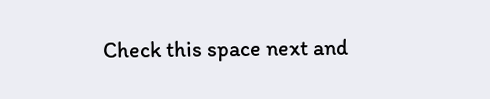Check this space next and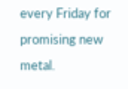every Friday for promising new metal.